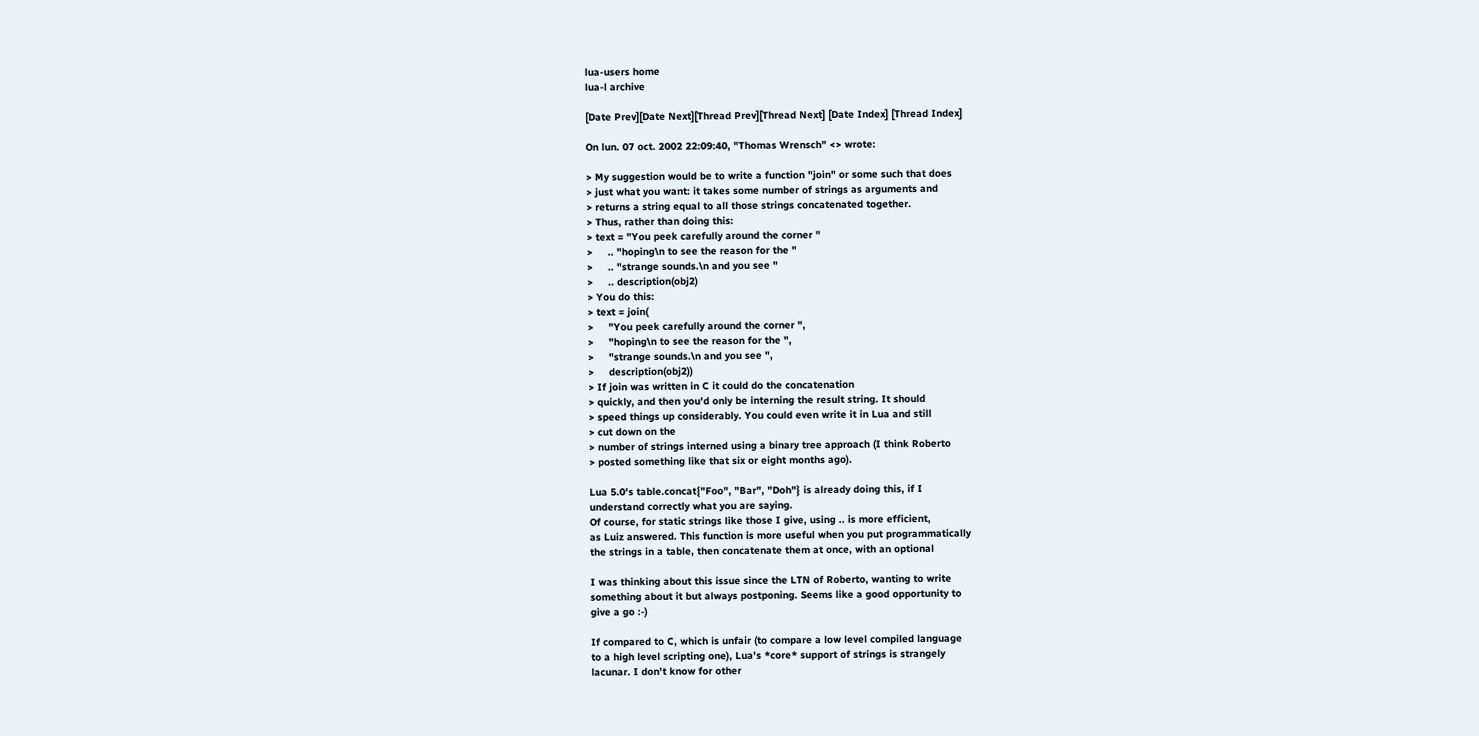lua-users home
lua-l archive

[Date Prev][Date Next][Thread Prev][Thread Next] [Date Index] [Thread Index]

On lun. 07 oct. 2002 22:09:40, "Thomas Wrensch" <> wrote:

> My suggestion would be to write a function "join" or some such that does
> just what you want: it takes some number of strings as arguments and
> returns a string equal to all those strings concatenated together.
> Thus, rather than doing this:
> text = "You peek carefully around the corner "
>     .. "hoping\n to see the reason for the "
>     .. "strange sounds.\n and you see "
>     .. description(obj2)
> You do this:
> text = join(
>     "You peek carefully around the corner ",
>     "hoping\n to see the reason for the ",
>     "strange sounds.\n and you see ",
>     description(obj2))
> If join was written in C it could do the concatenation
> quickly, and then you'd only be interning the result string. It should
> speed things up considerably. You could even write it in Lua and still
> cut down on the
> number of strings interned using a binary tree approach (I think Roberto
> posted something like that six or eight months ago).

Lua 5.0's table.concat{"Foo", "Bar", "Doh"} is already doing this, if I
understand correctly what you are saying.
Of course, for static strings like those I give, using .. is more efficient,
as Luiz answered. This function is more useful when you put programmatically
the strings in a table, then concatenate them at once, with an optional

I was thinking about this issue since the LTN of Roberto, wanting to write
something about it but always postponing. Seems like a good opportunity to
give a go :-)

If compared to C, which is unfair (to compare a low level compiled language
to a high level scripting one), Lua's *core* support of strings is strangely
lacunar. I don't know for other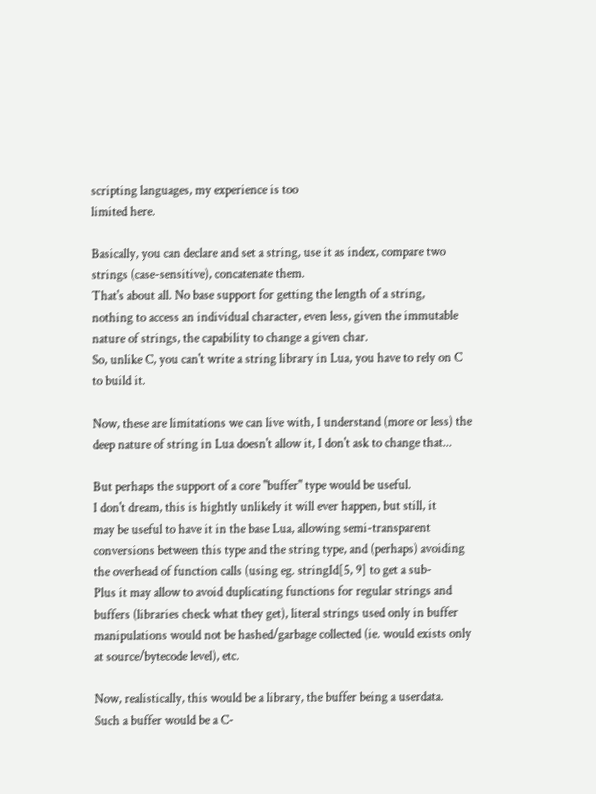scripting languages, my experience is too
limited here.

Basically, you can declare and set a string, use it as index, compare two
strings (case-sensitive), concatenate them.
That's about all. No base support for getting the length of a string,
nothing to access an individual character, even less, given the immutable
nature of strings, the capability to change a given char.
So, unlike C, you can't write a string library in Lua, you have to rely on C
to build it.

Now, these are limitations we can live with, I understand (more or less) the
deep nature of string in Lua doesn't allow it, I don't ask to change that...

But perhaps the support of a core "buffer" type would be useful.
I don't dream, this is hightly unlikely it will ever happen, but still, it
may be useful to have it in the base Lua, allowing semi-transparent
conversions between this type and the string type, and (perhaps) avoiding
the overhead of function calls (using eg. stringId[5, 9] to get a sub-
Plus it may allow to avoid duplicating functions for regular strings and
buffers (libraries check what they get), literal strings used only in buffer
manipulations would not be hashed/garbage collected (ie. would exists only
at source/bytecode level), etc.

Now, realistically, this would be a library, the buffer being a userdata.
Such a buffer would be a C-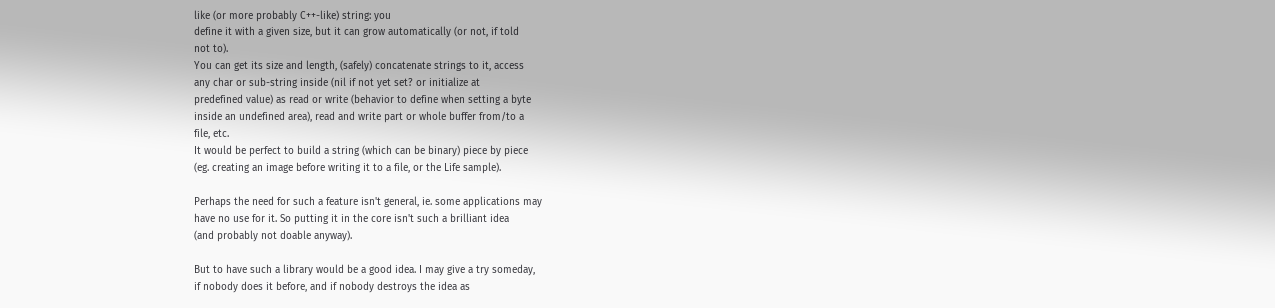like (or more probably C++-like) string: you
define it with a given size, but it can grow automatically (or not, if told
not to).
You can get its size and length, (safely) concatenate strings to it, access
any char or sub-string inside (nil if not yet set? or initialize at
predefined value) as read or write (behavior to define when setting a byte
inside an undefined area), read and write part or whole buffer from/to a
file, etc.
It would be perfect to build a string (which can be binary) piece by piece
(eg. creating an image before writing it to a file, or the Life sample).

Perhaps the need for such a feature isn't general, ie. some applications may
have no use for it. So putting it in the core isn't such a brilliant idea
(and probably not doable anyway).

But to have such a library would be a good idea. I may give a try someday,
if nobody does it before, and if nobody destroys the idea as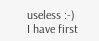useless :-)
I have first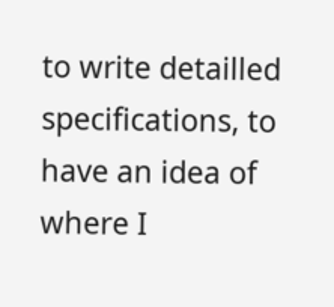to write detailled specifications, to have an idea of where I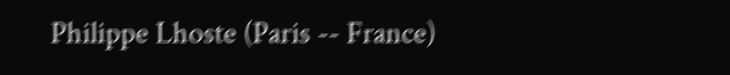Philippe Lhoste (Paris -- France)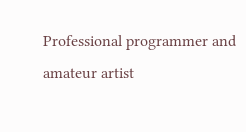Professional programmer and amateur artist